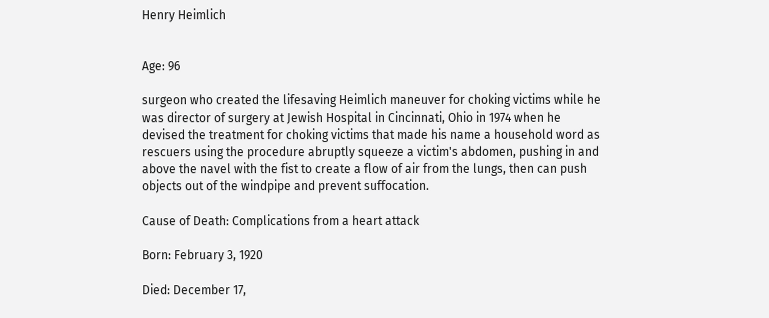Henry Heimlich


Age: 96

surgeon who created the lifesaving Heimlich maneuver for choking victims while he was director of surgery at Jewish Hospital in Cincinnati, Ohio in 1974 when he devised the treatment for choking victims that made his name a household word as rescuers using the procedure abruptly squeeze a victim's abdomen, pushing in and above the navel with the fist to create a flow of air from the lungs, then can push objects out of the windpipe and prevent suffocation.

Cause of Death: Complications from a heart attack

Born: February 3, 1920

Died: December 17,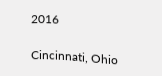2016

Cincinnati, Ohio